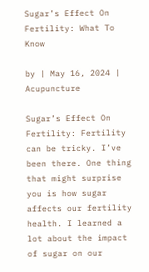Sugar’s Effect On Fertility: What To Know

by | May 16, 2024 | Acupuncture

Sugar’s Effect On Fertility: Fertility can be tricky. I’ve been there. One thing that might surprise you is how sugar affects our fertility health. I learned a lot about the impact of sugar on our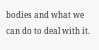bodies and what we can do to deal with it.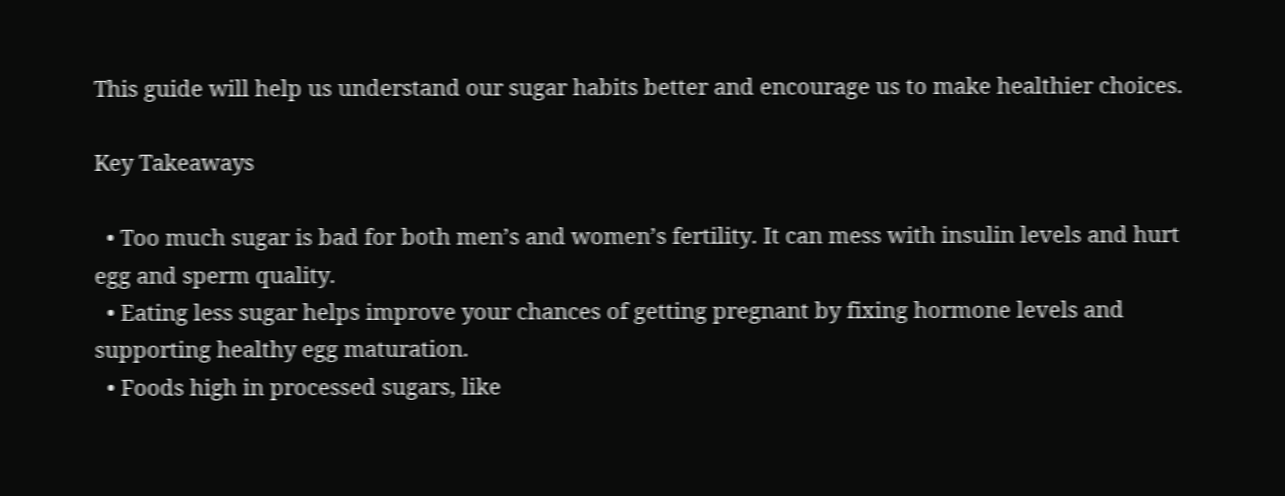This guide will help us understand our sugar habits better and encourage us to make healthier choices.

Key Takeaways

  • Too much sugar is bad for both men’s and women’s fertility. It can mess with insulin levels and hurt egg and sperm quality.
  • Eating less sugar helps improve your chances of getting pregnant by fixing hormone levels and supporting healthy egg maturation.
  • Foods high in processed sugars, like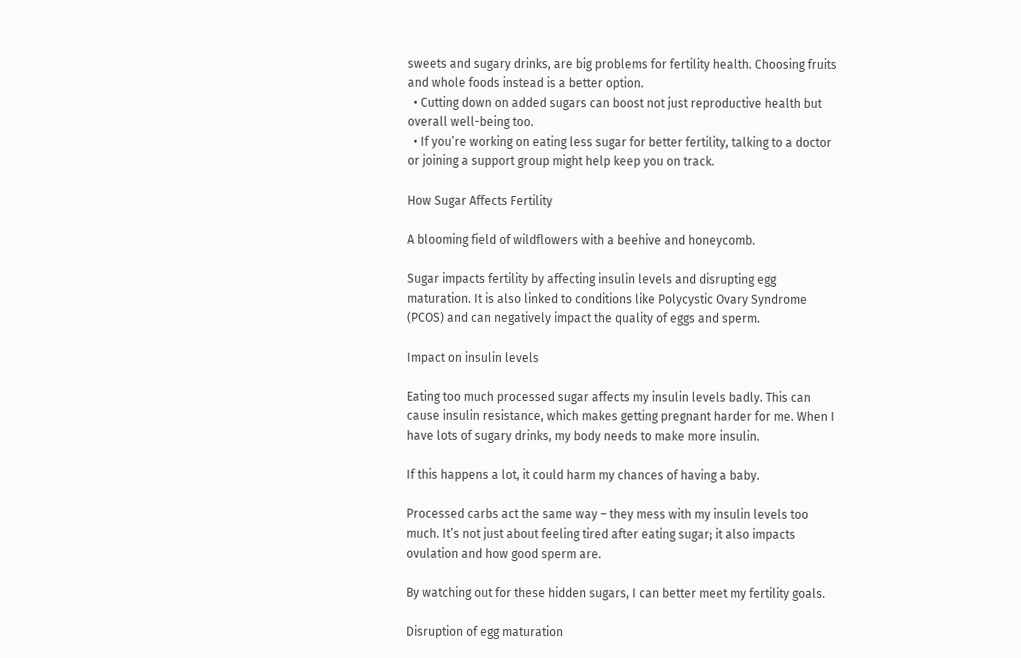sweets and sugary drinks, are big problems for fertility health. Choosing fruits and whole foods instead is a better option.
  • Cutting down on added sugars can boost not just reproductive health but overall well-being too.
  • If you’re working on eating less sugar for better fertility, talking to a doctor or joining a support group might help keep you on track.

How Sugar Affects Fertility

A blooming field of wildflowers with a beehive and honeycomb.

Sugar impacts fertility by affecting insulin levels and disrupting egg maturation. It is also linked to conditions like Polycystic Ovary Syndrome (PCOS) and can negatively impact the quality of eggs and sperm.

Impact on insulin levels

Eating too much processed sugar affects my insulin levels badly. This can cause insulin resistance, which makes getting pregnant harder for me. When I have lots of sugary drinks, my body needs to make more insulin.

If this happens a lot, it could harm my chances of having a baby.

Processed carbs act the same way – they mess with my insulin levels too much. It’s not just about feeling tired after eating sugar; it also impacts ovulation and how good sperm are.

By watching out for these hidden sugars, I can better meet my fertility goals.

Disruption of egg maturation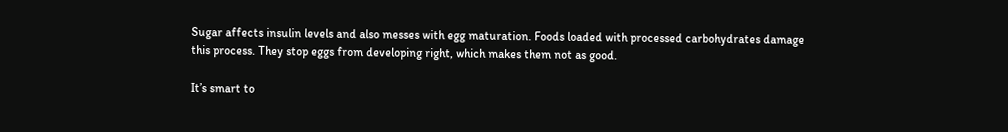Sugar affects insulin levels and also messes with egg maturation. Foods loaded with processed carbohydrates damage this process. They stop eggs from developing right, which makes them not as good.

It’s smart to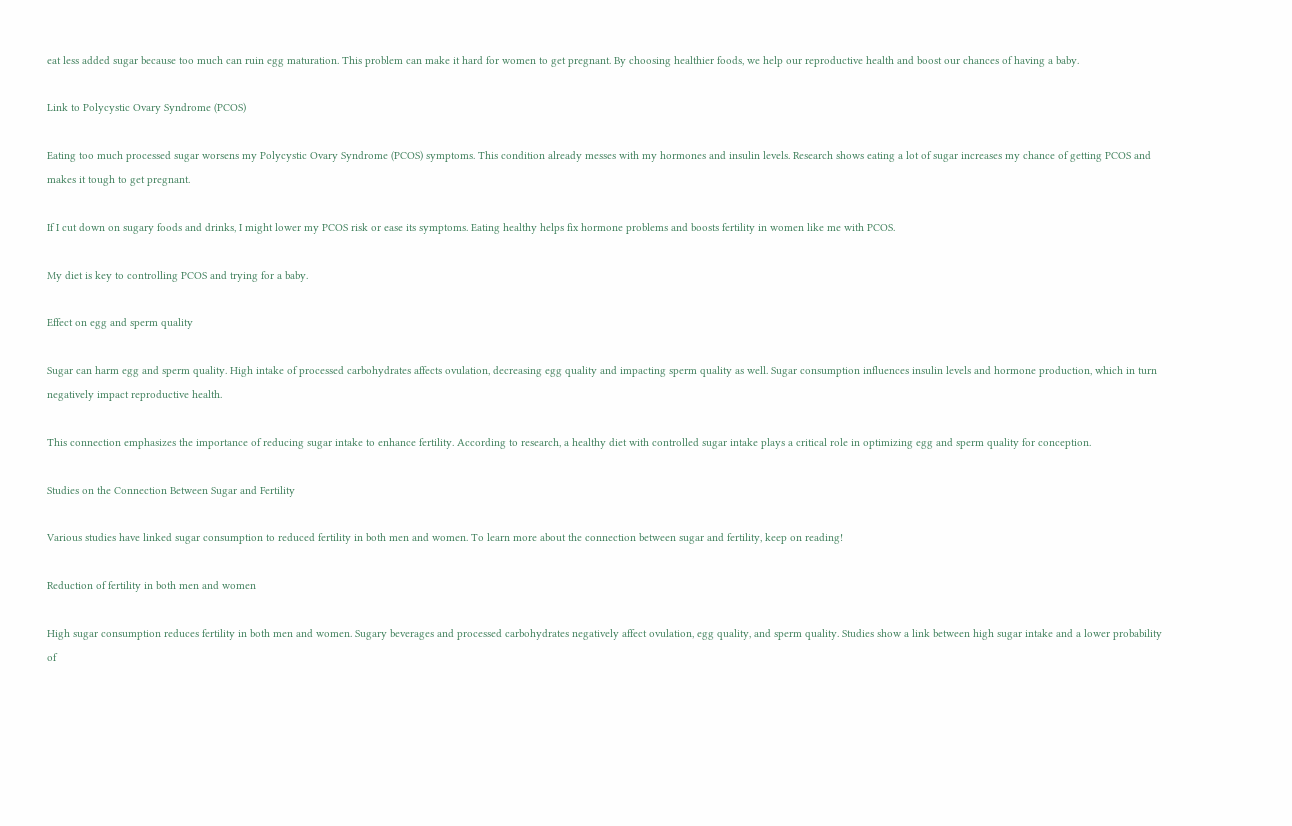eat less added sugar because too much can ruin egg maturation. This problem can make it hard for women to get pregnant. By choosing healthier foods, we help our reproductive health and boost our chances of having a baby.

Link to Polycystic Ovary Syndrome (PCOS)

Eating too much processed sugar worsens my Polycystic Ovary Syndrome (PCOS) symptoms. This condition already messes with my hormones and insulin levels. Research shows eating a lot of sugar increases my chance of getting PCOS and makes it tough to get pregnant.

If I cut down on sugary foods and drinks, I might lower my PCOS risk or ease its symptoms. Eating healthy helps fix hormone problems and boosts fertility in women like me with PCOS.

My diet is key to controlling PCOS and trying for a baby.

Effect on egg and sperm quality

Sugar can harm egg and sperm quality. High intake of processed carbohydrates affects ovulation, decreasing egg quality and impacting sperm quality as well. Sugar consumption influences insulin levels and hormone production, which in turn negatively impact reproductive health.

This connection emphasizes the importance of reducing sugar intake to enhance fertility. According to research, a healthy diet with controlled sugar intake plays a critical role in optimizing egg and sperm quality for conception.

Studies on the Connection Between Sugar and Fertility

Various studies have linked sugar consumption to reduced fertility in both men and women. To learn more about the connection between sugar and fertility, keep on reading!

Reduction of fertility in both men and women

High sugar consumption reduces fertility in both men and women. Sugary beverages and processed carbohydrates negatively affect ovulation, egg quality, and sperm quality. Studies show a link between high sugar intake and a lower probability of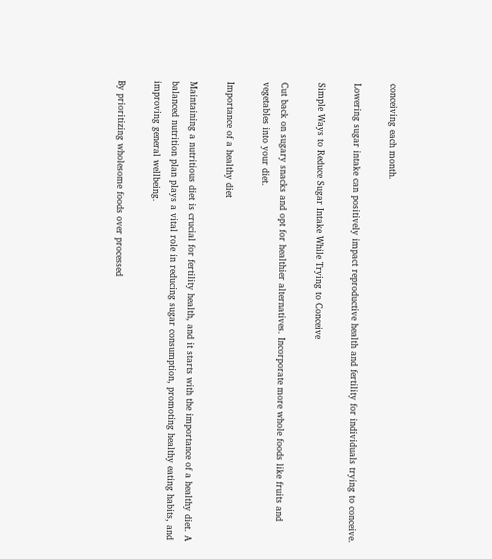conceiving each month.

Lowering sugar intake can positively impact reproductive health and fertility for individuals trying to conceive.

Simple Ways to Reduce Sugar Intake While Trying to Conceive

Cut back on sugary snacks and opt for healthier alternatives. Incorporate more whole foods like fruits and vegetables into your diet.

Importance of a healthy diet

Maintaining a nutritious diet is crucial for fertility health, and it starts with the importance of a healthy diet. A balanced nutrition plan plays a vital role in reducing sugar consumption, promoting healthy eating habits, and improving general wellbeing.

By prioritizing wholesome foods over processed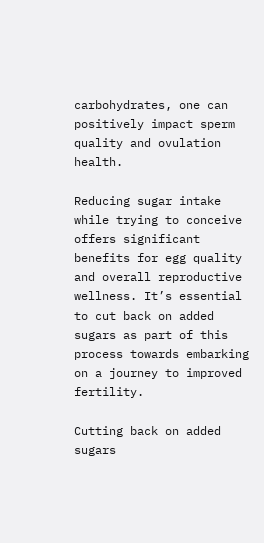carbohydrates, one can positively impact sperm quality and ovulation health.

Reducing sugar intake while trying to conceive offers significant benefits for egg quality and overall reproductive wellness. It’s essential to cut back on added sugars as part of this process towards embarking on a journey to improved fertility.

Cutting back on added sugars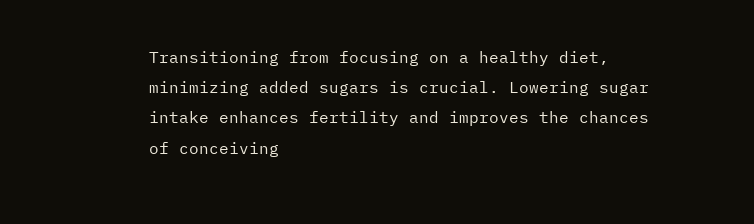Transitioning from focusing on a healthy diet, minimizing added sugars is crucial. Lowering sugar intake enhances fertility and improves the chances of conceiving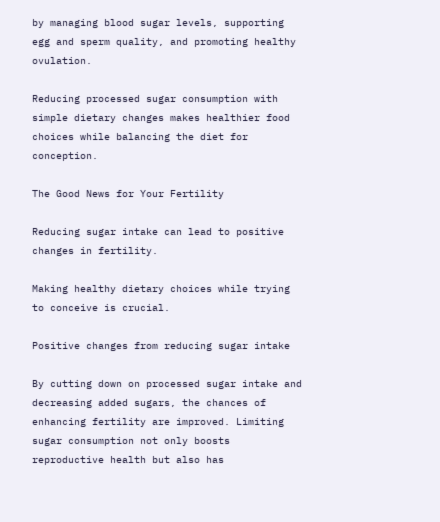by managing blood sugar levels, supporting egg and sperm quality, and promoting healthy ovulation.

Reducing processed sugar consumption with simple dietary changes makes healthier food choices while balancing the diet for conception.

The Good News for Your Fertility

Reducing sugar intake can lead to positive changes in fertility.

Making healthy dietary choices while trying to conceive is crucial.

Positive changes from reducing sugar intake

By cutting down on processed sugar intake and decreasing added sugars, the chances of enhancing fertility are improved. Limiting sugar consumption not only boosts reproductive health but also has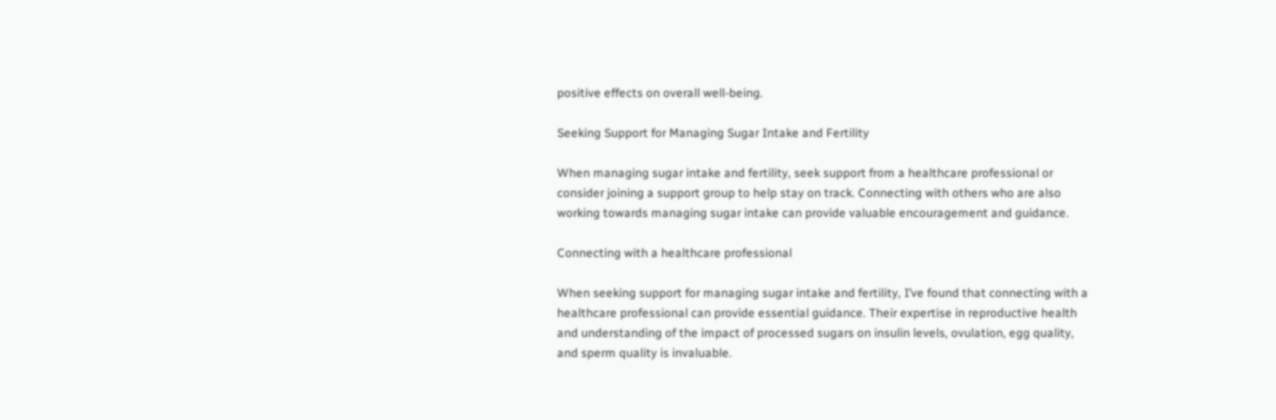positive effects on overall well-being.

Seeking Support for Managing Sugar Intake and Fertility

When managing sugar intake and fertility, seek support from a healthcare professional or consider joining a support group to help stay on track. Connecting with others who are also working towards managing sugar intake can provide valuable encouragement and guidance.

Connecting with a healthcare professional

When seeking support for managing sugar intake and fertility, I’ve found that connecting with a healthcare professional can provide essential guidance. Their expertise in reproductive health and understanding of the impact of processed sugars on insulin levels, ovulation, egg quality, and sperm quality is invaluable.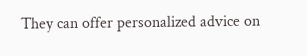They can offer personalized advice on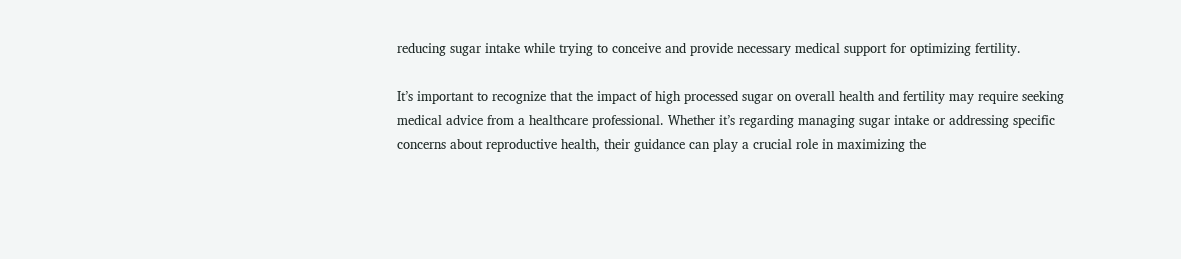reducing sugar intake while trying to conceive and provide necessary medical support for optimizing fertility.

It’s important to recognize that the impact of high processed sugar on overall health and fertility may require seeking medical advice from a healthcare professional. Whether it’s regarding managing sugar intake or addressing specific concerns about reproductive health, their guidance can play a crucial role in maximizing the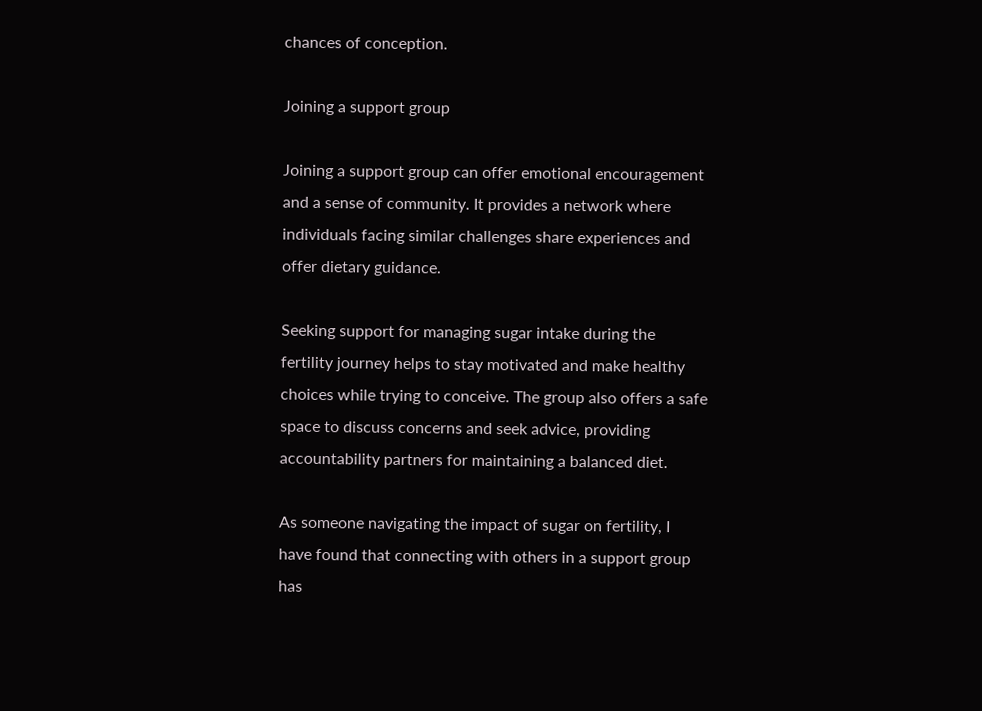chances of conception.

Joining a support group

Joining a support group can offer emotional encouragement and a sense of community. It provides a network where individuals facing similar challenges share experiences and offer dietary guidance.

Seeking support for managing sugar intake during the fertility journey helps to stay motivated and make healthy choices while trying to conceive. The group also offers a safe space to discuss concerns and seek advice, providing accountability partners for maintaining a balanced diet.

As someone navigating the impact of sugar on fertility, I have found that connecting with others in a support group has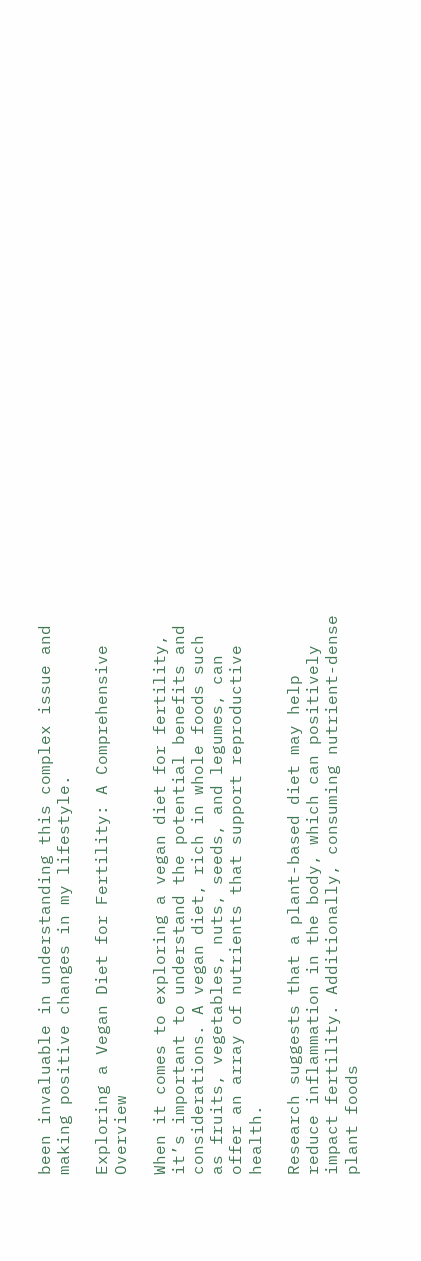been invaluable in understanding this complex issue and making positive changes in my lifestyle.

Exploring a Vegan Diet for Fertility: A Comprehensive Overview

When it comes to exploring a vegan diet for fertility, it’s important to understand the potential benefits and considerations. A vegan diet, rich in whole foods such as fruits, vegetables, nuts, seeds, and legumes, can offer an array of nutrients that support reproductive health.

Research suggests that a plant-based diet may help reduce inflammation in the body, which can positively impact fertility. Additionally, consuming nutrient-dense plant foods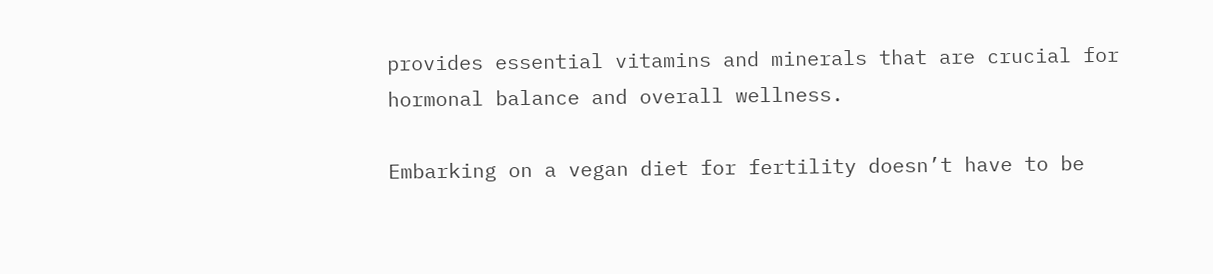provides essential vitamins and minerals that are crucial for hormonal balance and overall wellness.

Embarking on a vegan diet for fertility doesn’t have to be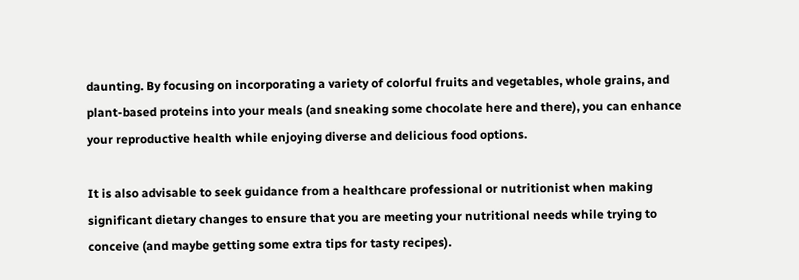daunting. By focusing on incorporating a variety of colorful fruits and vegetables, whole grains, and plant-based proteins into your meals (and sneaking some chocolate here and there), you can enhance your reproductive health while enjoying diverse and delicious food options.

It is also advisable to seek guidance from a healthcare professional or nutritionist when making significant dietary changes to ensure that you are meeting your nutritional needs while trying to conceive (and maybe getting some extra tips for tasty recipes).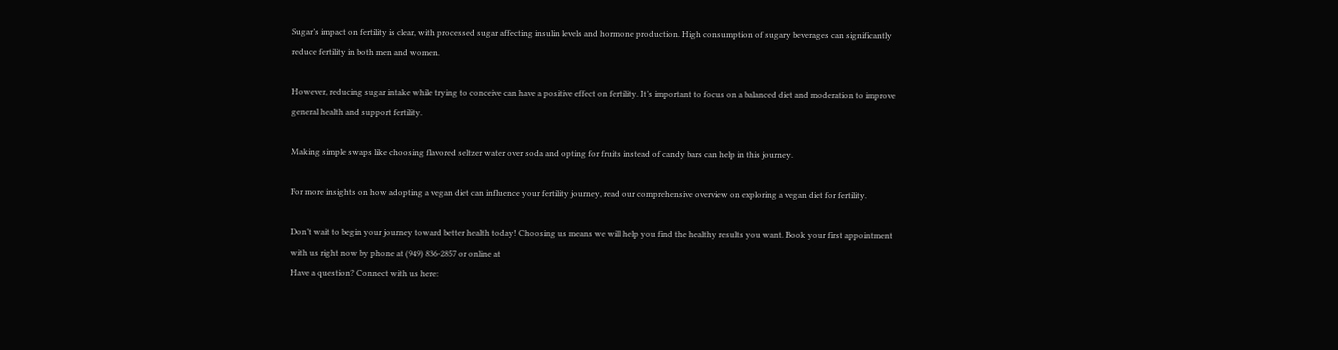Sugar’s impact on fertility is clear, with processed sugar affecting insulin levels and hormone production. High consumption of sugary beverages can significantly reduce fertility in both men and women.

However, reducing sugar intake while trying to conceive can have a positive effect on fertility. It’s important to focus on a balanced diet and moderation to improve general health and support fertility.

Making simple swaps like choosing flavored seltzer water over soda and opting for fruits instead of candy bars can help in this journey.

For more insights on how adopting a vegan diet can influence your fertility journey, read our comprehensive overview on exploring a vegan diet for fertility.

Don’t wait to begin your journey toward better health today! Choosing us means we will help you find the healthy results you want. Book your first appointment with us right now by phone at (949) 836-2857 or online at
Have a question? Connect with us here: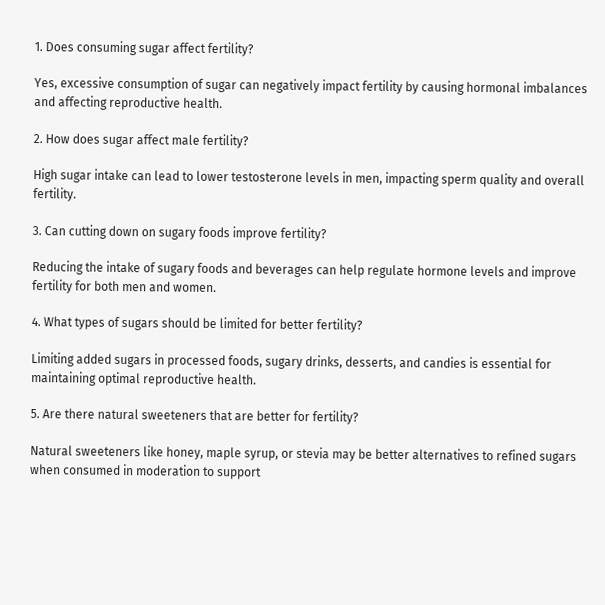1. Does consuming sugar affect fertility?

Yes, excessive consumption of sugar can negatively impact fertility by causing hormonal imbalances and affecting reproductive health.

2. How does sugar affect male fertility?

High sugar intake can lead to lower testosterone levels in men, impacting sperm quality and overall fertility.

3. Can cutting down on sugary foods improve fertility?

Reducing the intake of sugary foods and beverages can help regulate hormone levels and improve fertility for both men and women.

4. What types of sugars should be limited for better fertility?

Limiting added sugars in processed foods, sugary drinks, desserts, and candies is essential for maintaining optimal reproductive health.

5. Are there natural sweeteners that are better for fertility?

Natural sweeteners like honey, maple syrup, or stevia may be better alternatives to refined sugars when consumed in moderation to support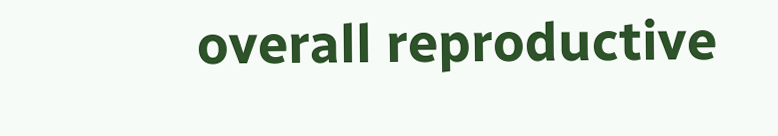overall reproductive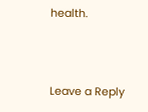health.



Leave a Reply